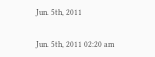Jun. 5th, 2011


Jun. 5th, 2011 02:20 am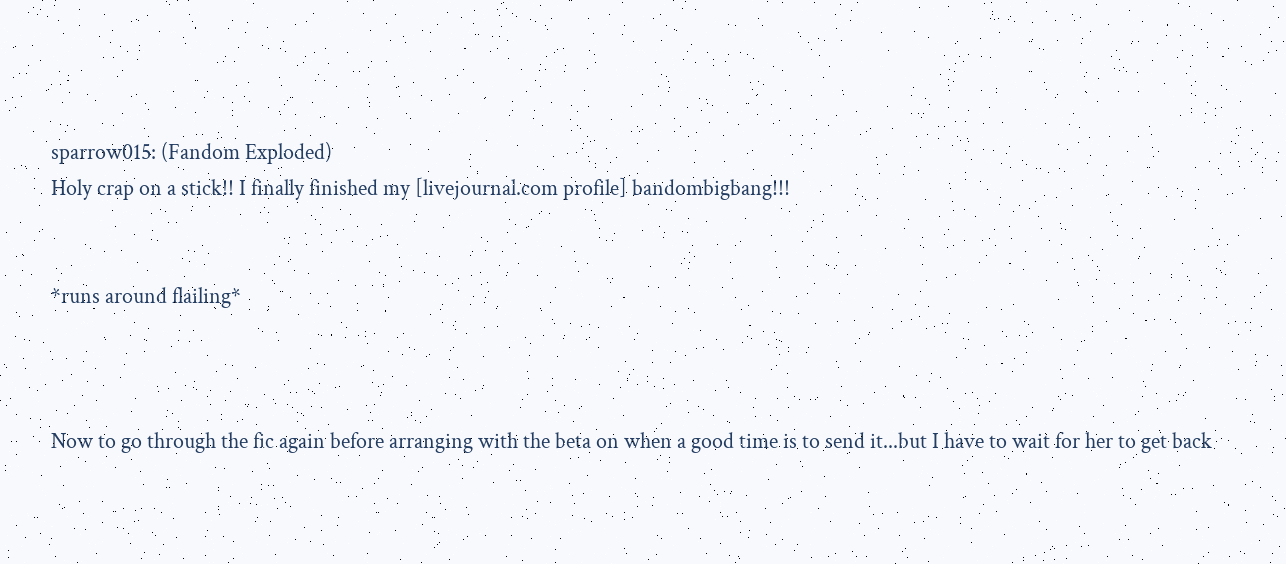sparrow015: (Fandom Exploded)
Holy crap on a stick!! I finally finished my [livejournal.com profile] bandombigbang!!!


*runs around flailing*



Now to go through the fic again before arranging with the beta on when a good time is to send it...but I have to wait for her to get back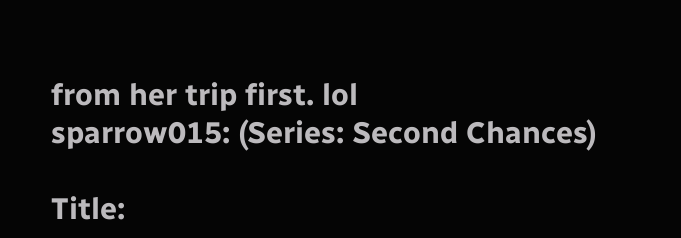from her trip first. lol
sparrow015: (Series: Second Chances)

Title: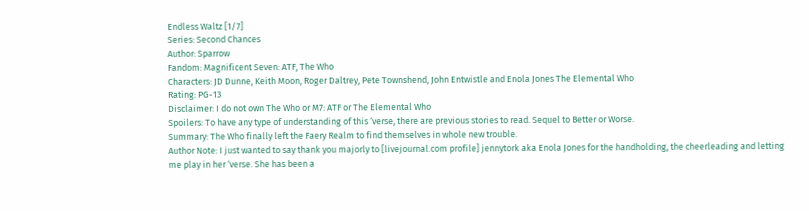Endless Waltz [1/7]
Series: Second Chances
Author: Sparrow
Fandom: Magnificent Seven: ATF, The Who
Characters: JD Dunne, Keith Moon, Roger Daltrey, Pete Townshend, John Entwistle and Enola Jones The Elemental Who
Rating: PG-13
Disclaimer: I do not own The Who or M7: ATF or The Elemental Who
Spoilers: To have any type of understanding of this ‘verse, there are previous stories to read. Sequel to Better or Worse.
Summary: The Who finally left the Faery Realm to find themselves in whole new trouble.
Author Note: I just wanted to say thank you majorly to [livejournal.com profile] jennytork aka Enola Jones for the handholding, the cheerleading and letting me play in her ‘verse. She has been a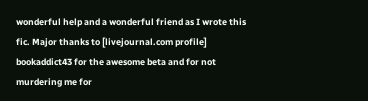wonderful help and a wonderful friend as I wrote this fic. Major thanks to [livejournal.com profile] bookaddict43 for the awesome beta and for not murdering me for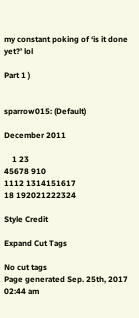my constant poking of ‘is it done yet?’ lol

Part 1 )


sparrow015: (Default)

December 2011

    1 23
45678 910
1112 1314151617
18 192021222324

Style Credit

Expand Cut Tags

No cut tags
Page generated Sep. 25th, 2017 02:44 am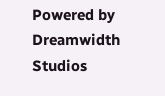Powered by Dreamwidth Studios